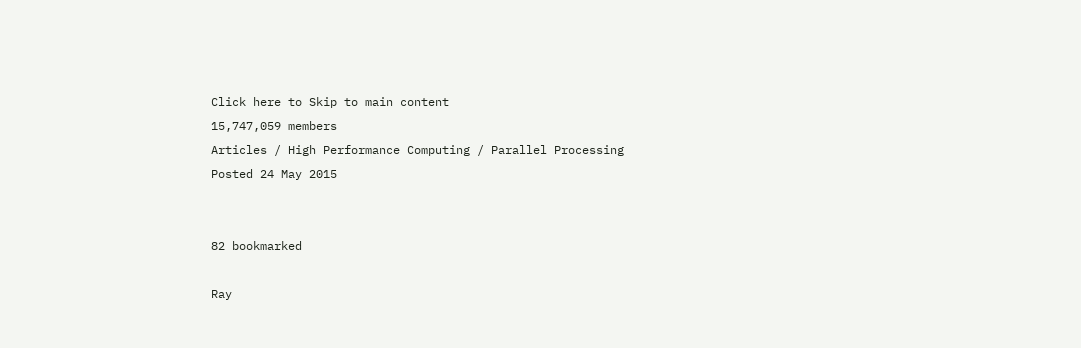Click here to Skip to main content
15,747,059 members
Articles / High Performance Computing / Parallel Processing
Posted 24 May 2015


82 bookmarked

Ray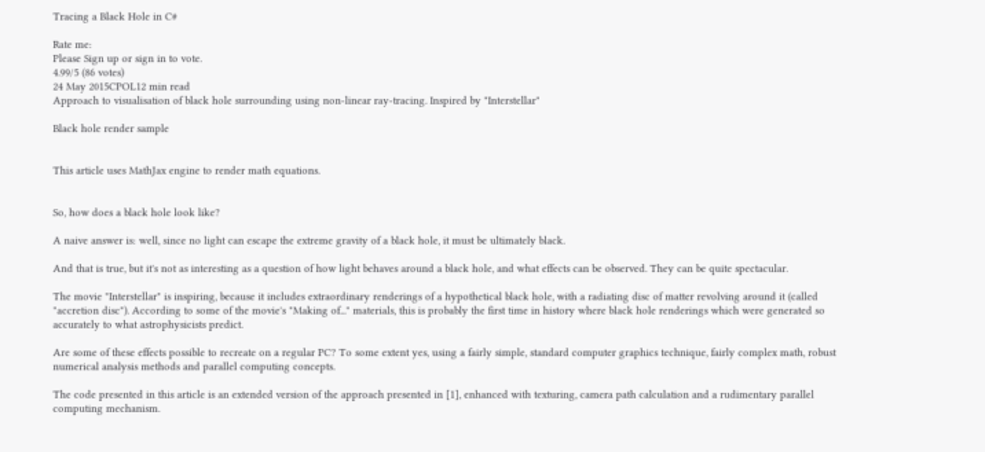Tracing a Black Hole in C#

Rate me:
Please Sign up or sign in to vote.
4.99/5 (86 votes)
24 May 2015CPOL12 min read
Approach to visualisation of black hole surrounding using non-linear ray-tracing. Inspired by "Interstellar"

Black hole render sample


This article uses MathJax engine to render math equations.


So, how does a black hole look like?

A naive answer is: well, since no light can escape the extreme gravity of a black hole, it must be ultimately black.

And that is true, but it's not as interesting as a question of how light behaves around a black hole, and what effects can be observed. They can be quite spectacular.

The movie "Interstellar" is inspiring, because it includes extraordinary renderings of a hypothetical black hole, with a radiating disc of matter revolving around it (called "accretion disc"). According to some of the movie's "Making of..." materials, this is probably the first time in history where black hole renderings which were generated so accurately to what astrophysicists predict.

Are some of these effects possible to recreate on a regular PC? To some extent yes, using a fairly simple, standard computer graphics technique, fairly complex math, robust numerical analysis methods and parallel computing concepts.

The code presented in this article is an extended version of the approach presented in [1], enhanced with texturing, camera path calculation and a rudimentary parallel computing mechanism.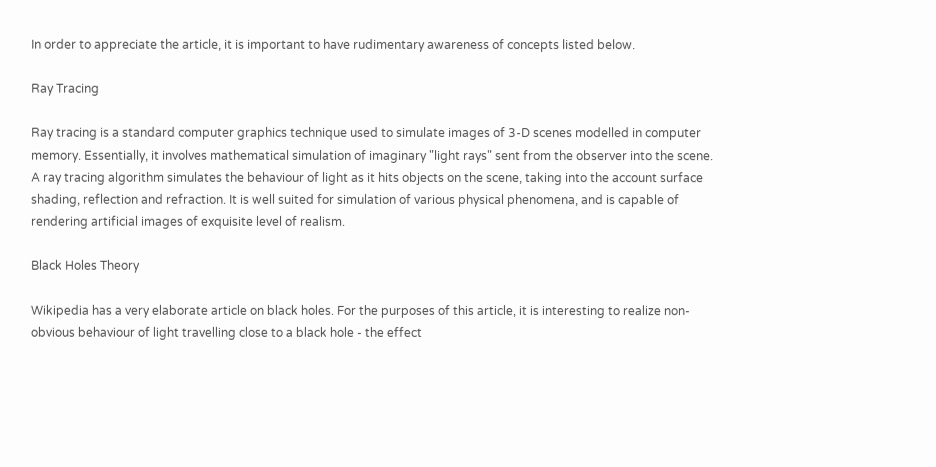In order to appreciate the article, it is important to have rudimentary awareness of concepts listed below.

Ray Tracing

Ray tracing is a standard computer graphics technique used to simulate images of 3-D scenes modelled in computer memory. Essentially, it involves mathematical simulation of imaginary "light rays" sent from the observer into the scene. A ray tracing algorithm simulates the behaviour of light as it hits objects on the scene, taking into the account surface shading, reflection and refraction. It is well suited for simulation of various physical phenomena, and is capable of rendering artificial images of exquisite level of realism.

Black Holes Theory

Wikipedia has a very elaborate article on black holes. For the purposes of this article, it is interesting to realize non-obvious behaviour of light travelling close to a black hole - the effect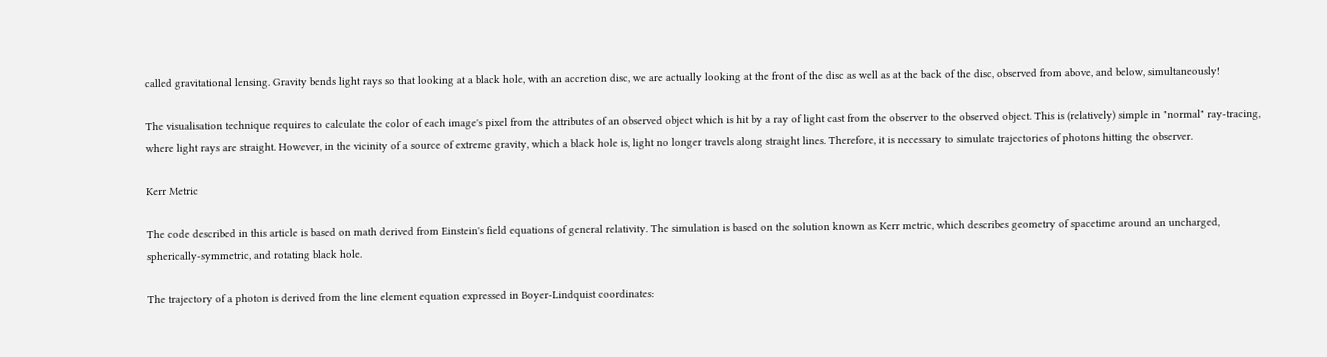called gravitational lensing. Gravity bends light rays so that looking at a black hole, with an accretion disc, we are actually looking at the front of the disc as well as at the back of the disc, observed from above, and below, simultaneously!

The visualisation technique requires to calculate the color of each image's pixel from the attributes of an observed object which is hit by a ray of light cast from the observer to the observed object. This is (relatively) simple in "normal" ray-tracing, where light rays are straight. However, in the vicinity of a source of extreme gravity, which a black hole is, light no longer travels along straight lines. Therefore, it is necessary to simulate trajectories of photons hitting the observer.

Kerr Metric

The code described in this article is based on math derived from Einstein's field equations of general relativity. The simulation is based on the solution known as Kerr metric, which describes geometry of spacetime around an uncharged, spherically-symmetric, and rotating black hole.

The trajectory of a photon is derived from the line element equation expressed in Boyer-Lindquist coordinates: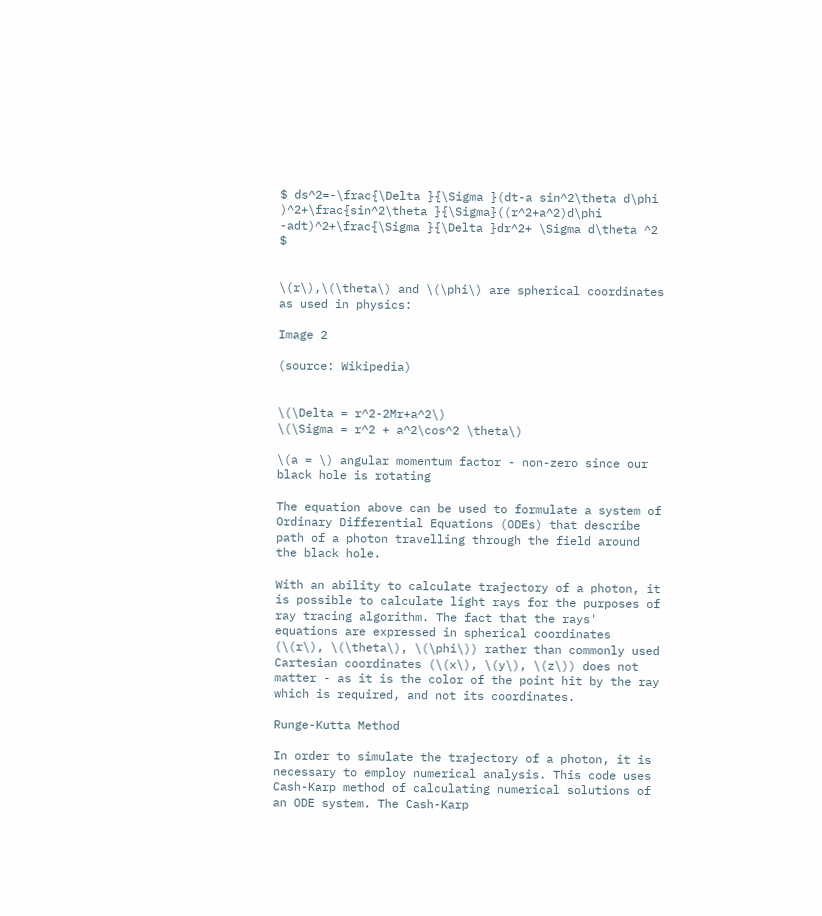$ ds^2=-\frac{\Delta }{\Sigma }(dt-a sin^2\theta d\phi )^2+\frac{sin^2\theta }{\Sigma}((r^2+a^2)d\phi -adt)^2+\frac{\Sigma }{\Delta }dr^2+ \Sigma d\theta ^2 $


\(r\),\(\theta\) and \(\phi\) are spherical coordinates as used in physics:

Image 2

(source: Wikipedia)


\(\Delta = r^2-2Mr+a^2\)
\(\Sigma = r^2 + a^2\cos^2 \theta\)

\(a = \) angular momentum factor - non-zero since our black hole is rotating

The equation above can be used to formulate a system of Ordinary Differential Equations (ODEs) that describe path of a photon travelling through the field around the black hole.

With an ability to calculate trajectory of a photon, it is possible to calculate light rays for the purposes of ray tracing algorithm. The fact that the rays' equations are expressed in spherical coordinates (\(r\), \(\theta\), \(\phi\)) rather than commonly used Cartesian coordinates (\(x\), \(y\), \(z\)) does not matter - as it is the color of the point hit by the ray which is required, and not its coordinates.

Runge-Kutta Method

In order to simulate the trajectory of a photon, it is necessary to employ numerical analysis. This code uses Cash-Karp method of calculating numerical solutions of an ODE system. The Cash-Karp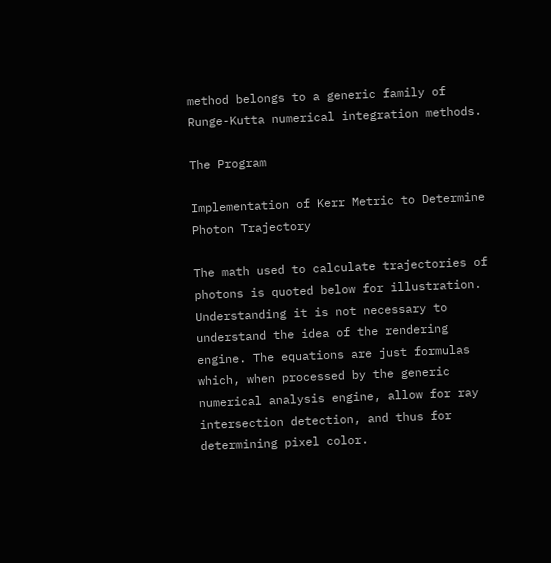method belongs to a generic family of Runge-Kutta numerical integration methods.

The Program

Implementation of Kerr Metric to Determine Photon Trajectory

The math used to calculate trajectories of photons is quoted below for illustration. Understanding it is not necessary to understand the idea of the rendering engine. The equations are just formulas which, when processed by the generic numerical analysis engine, allow for ray intersection detection, and thus for determining pixel color.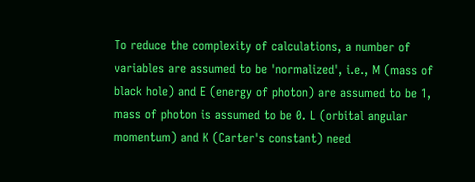To reduce the complexity of calculations, a number of variables are assumed to be 'normalized', i.e., M (mass of black hole) and E (energy of photon) are assumed to be 1, mass of photon is assumed to be 0. L (orbital angular momentum) and K (Carter's constant) need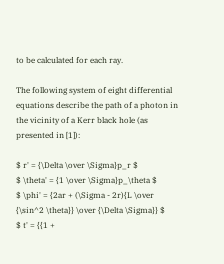to be calculated for each ray.

The following system of eight differential equations describe the path of a photon in the vicinity of a Kerr black hole (as presented in [1]):

$ r' = {\Delta \over \Sigma}p_r $
$ \theta' = {1 \over \Sigma}p_\theta $
$ \phi' = {2ar + (\Sigma - 2r){L \over {\sin^2 \theta}} \over {\Delta \Sigma}} $
$ t' = {{1 +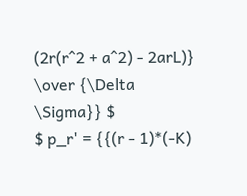(2r(r^2 + a^2) - 2arL)} \over {\Delta \Sigma}} $
$ p_r' = {{(r - 1)*(-K)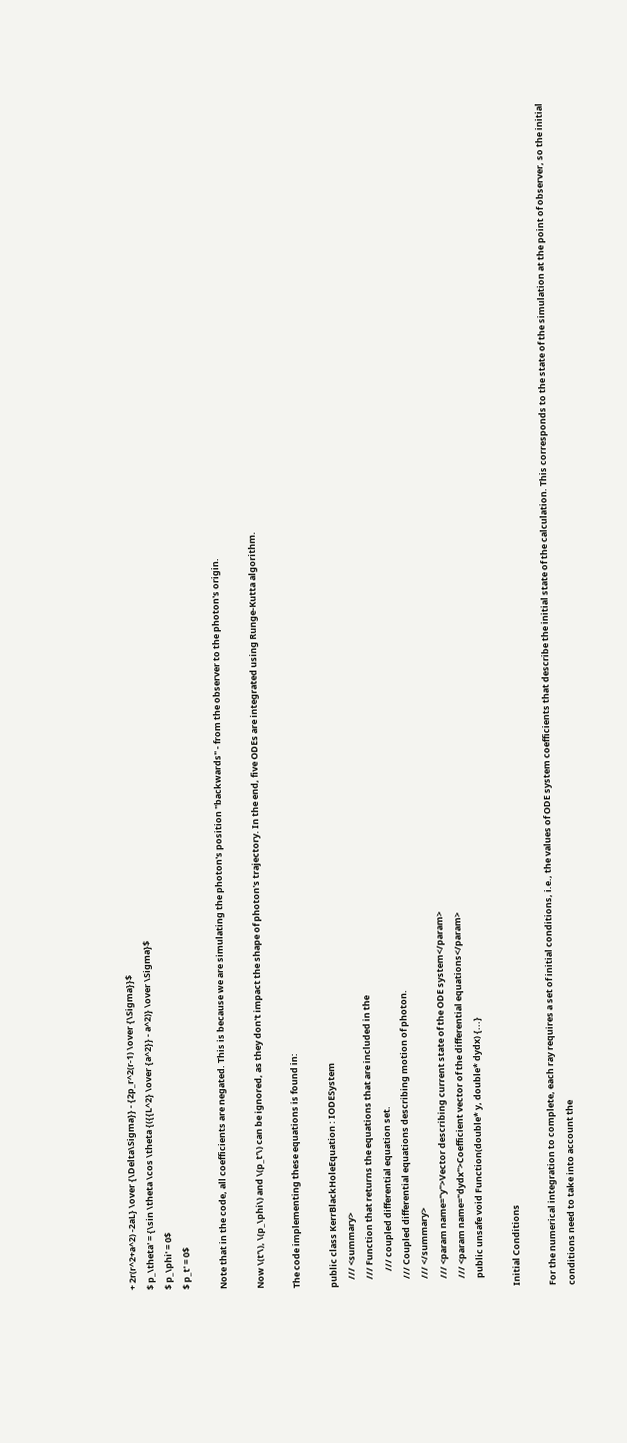+ 2r(r^2+a^2) -2aL} \over {\Delta\Sigma}} - {2p_r^2(r-1) \over {\Sigma}}$
$ p_\theta' = {\sin \theta \cos \theta {({{L^2} \over {a^2}} - a^2)} \over \Sigma}$
$ p_\phi' = 0$
$ p_t' = 0$

Note that in the code, all coefficients are negated. This is because we are simulating the photon's position "backwards" - from the observer to the photon's origin.

Now \(t'\), \(p_\phi\) and \(p_t'\) can be ignored, as they don't impact the shape of photon's trajectory. In the end, five ODEs are integrated using Runge-Kutta algorithm.

The code implementing these equations is found in:

public class KerrBlackHoleEquation : IODESystem
    /// <summary>
    /// Function that returns the equations that are included in the
        /// coupled differential equation set.
    /// Coupled differential equations describing motion of photon.
    /// </summary>
    /// <param name="y">Vector describing current state of the ODE system</param>
    /// <param name="dydx">Coefficient vector of the differential equations</param>
    public unsafe void Function(double* y, double* dydx) {...}

Initial Conditions

For the numerical integration to complete, each ray requires a set of initial conditions, i.e., the values of ODE system coefficients that describe the initial state of the calculation. This corresponds to the state of the simulation at the point of observer, so the initial conditions need to take into account the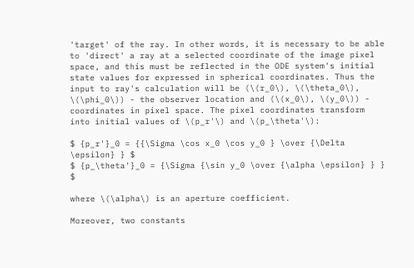'target' of the ray. In other words, it is necessary to be able to 'direct' a ray at a selected coordinate of the image pixel space, and this must be reflected in the ODE system's initial state values for expressed in spherical coordinates. Thus the input to ray's calculation will be (\(r_0\), \(\theta_0\), \(\phi_0\)) - the observer location and (\(x_0\), \(y_0\)) - coordinates in pixel space. The pixel coordinates transform into initial values of \(p_r'\) and \(p_\theta'\):

$ {p_r'}_0 = {{\Sigma \cos x_0 \cos y_0 } \over {\Delta \epsilon} } $
$ {p_\theta'}_0 = {\Sigma {\sin y_0 \over {\alpha \epsilon} } } $

where \(\alpha\) is an aperture coefficient.

Moreover, two constants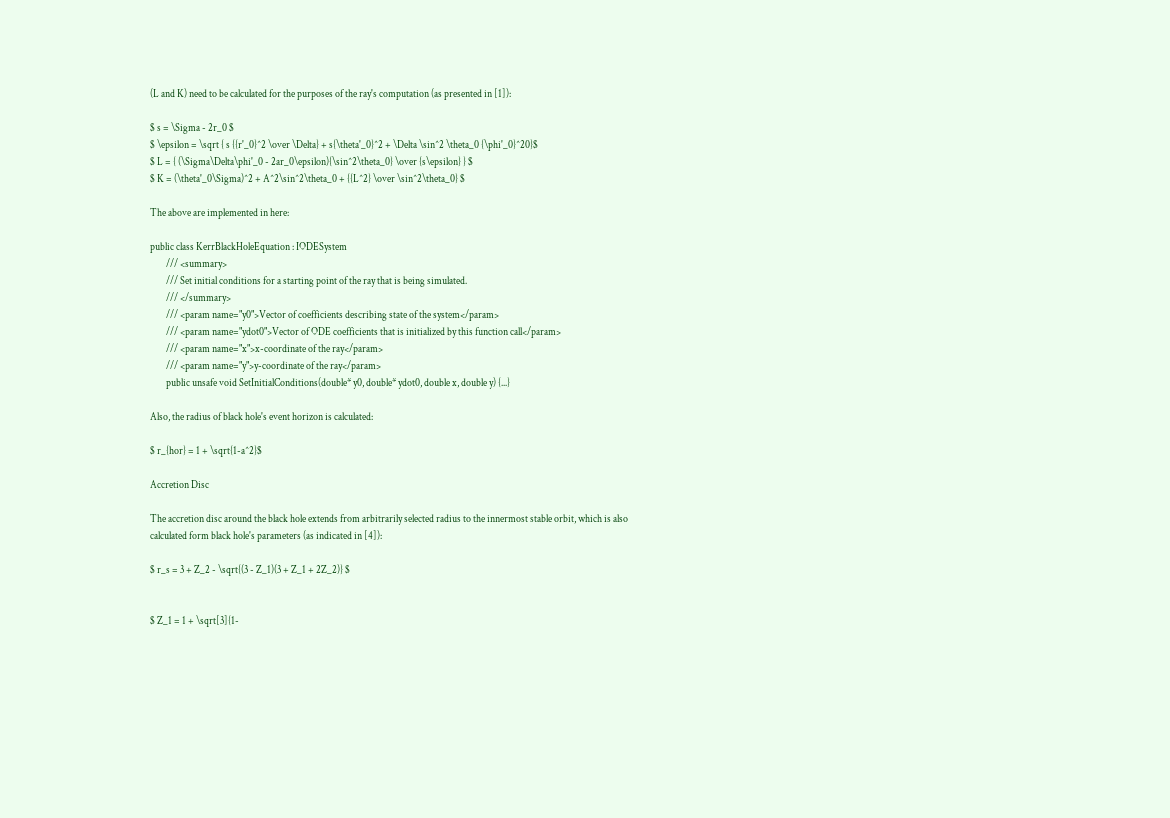(L and K) need to be calculated for the purposes of the ray's computation (as presented in [1]):

$ s = \Sigma - 2r_0 $
$ \epsilon = \sqrt { s {{r'_0}^2 \over \Delta} + s{\theta'_0}^2 + \Delta \sin^2 \theta_0 {\phi'_0}^20}$
$ L = { (\Sigma\Delta\phi'_0 - 2ar_0\epsilon){\sin^2\theta_0} \over {s\epsilon} } $
$ K = (\theta'_0\Sigma)^2 + A^2\sin^2\theta_0 + {{L^2} \over \sin^2\theta_0} $

The above are implemented in here:

public class KerrBlackHoleEquation : IODESystem
        /// <summary>
        /// Set initial conditions for a starting point of the ray that is being simulated.
        /// </summary>
        /// <param name="y0">Vector of coefficients describing state of the system</param>
        /// <param name="ydot0">Vector of ODE coefficients that is initialized by this function call</param>
        /// <param name="x">x-coordinate of the ray</param>
        /// <param name="y">y-coordinate of the ray</param>
        public unsafe void SetInitialConditions(double* y0, double* ydot0, double x, double y) {...}

Also, the radius of black hole's event horizon is calculated:

$ r_{hor} = 1 + \sqrt{1-a^2}$

Accretion Disc

The accretion disc around the black hole extends from arbitrarily selected radius to the innermost stable orbit, which is also calculated form black hole's parameters (as indicated in [4]):

$ r_s = 3 + Z_2 - \sqrt{(3 - Z_1)(3 + Z_1 + 2Z_2)} $


$ Z_1 = 1 + \sqrt[3]{1-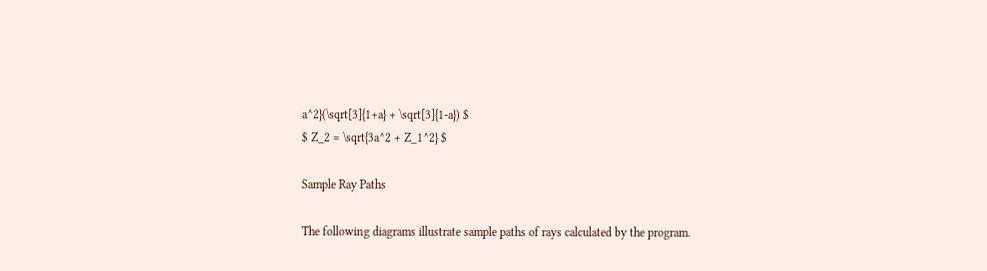a^2}(\sqrt[3]{1+a} + \sqrt[3]{1-a}) $
$ Z_2 = \sqrt{3a^2 + Z_1^2} $

Sample Ray Paths

The following diagrams illustrate sample paths of rays calculated by the program.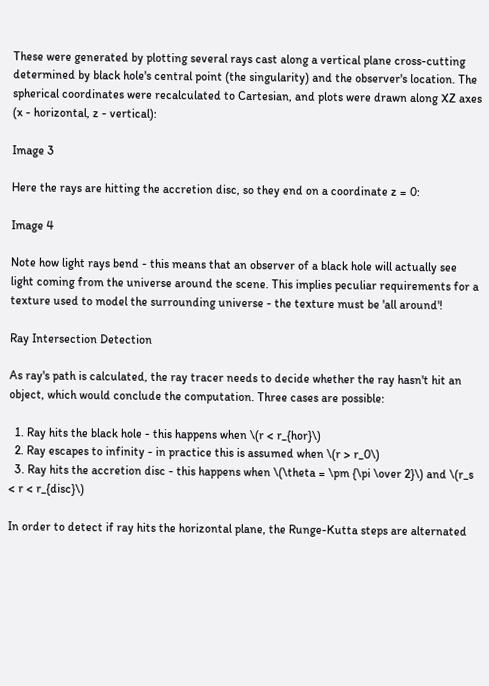These were generated by plotting several rays cast along a vertical plane cross-cutting determined by black hole's central point (the singularity) and the observer's location. The spherical coordinates were recalculated to Cartesian, and plots were drawn along XZ axes (x - horizontal, z - vertical):

Image 3

Here the rays are hitting the accretion disc, so they end on a coordinate z = 0:

Image 4

Note how light rays bend - this means that an observer of a black hole will actually see light coming from the universe around the scene. This implies peculiar requirements for a texture used to model the surrounding universe - the texture must be 'all around'!

Ray Intersection Detection

As ray's path is calculated, the ray tracer needs to decide whether the ray hasn't hit an object, which would conclude the computation. Three cases are possible:

  1. Ray hits the black hole - this happens when \(r < r_{hor}\)
  2. Ray escapes to infinity - in practice this is assumed when \(r > r_0\)
  3. Ray hits the accretion disc - this happens when \(\theta = \pm {\pi \over 2}\) and \(r_s < r < r_{disc}\)

In order to detect if ray hits the horizontal plane, the Runge-Kutta steps are alternated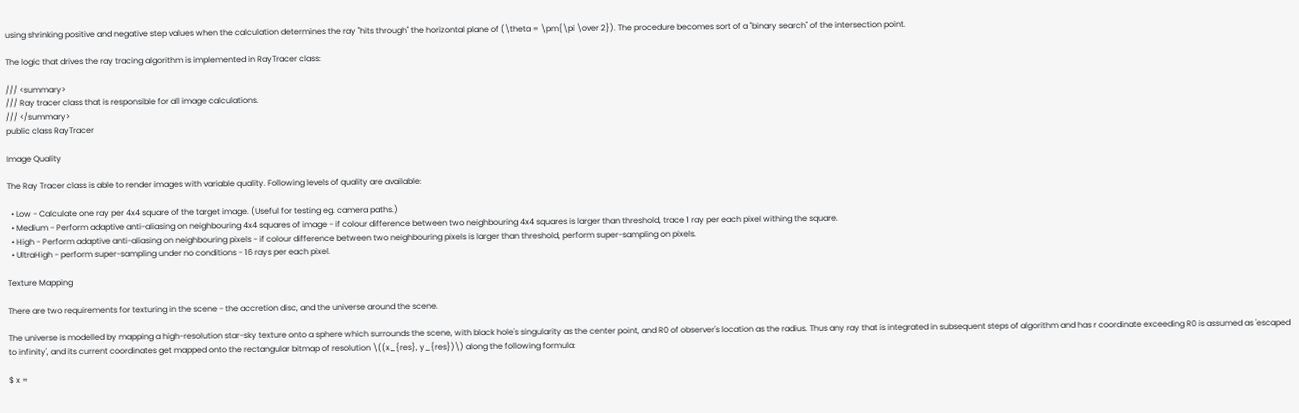using shrinking positive and negative step values when the calculation determines the ray "hits through" the horizontal plane of (\theta = \pm{\pi \over 2}). The procedure becomes sort of a "binary search" of the intersection point.

The logic that drives the ray tracing algorithm is implemented in RayTracer class:

/// <summary>
/// Ray tracer class that is responsible for all image calculations.
/// </summary>
public class RayTracer

Image Quality

The Ray Tracer class is able to render images with variable quality. Following levels of quality are available:

  • Low - Calculate one ray per 4x4 square of the target image. (Useful for testing eg. camera paths.)
  • Medium - Perform adaptive anti-aliasing on neighbouring 4x4 squares of image - if colour difference between two neighbouring 4x4 squares is larger than threshold, trace 1 ray per each pixel withing the square.
  • High - Perform adaptive anti-aliasing on neighbouring pixels - if colour difference between two neighbouring pixels is larger than threshold, perform super-sampling on pixels.
  • UltraHigh - perform super-sampling under no conditions - 16 rays per each pixel.

Texture Mapping

There are two requirements for texturing in the scene - the accretion disc, and the universe around the scene.

The universe is modelled by mapping a high-resolution star-sky texture onto a sphere which surrounds the scene, with black hole's singularity as the center point, and R0 of observer's location as the radius. Thus any ray that is integrated in subsequent steps of algorithm and has r coordinate exceeding R0 is assumed as 'escaped to infinity', and its current coordinates get mapped onto the rectangular bitmap of resolution \((x_{res}, y_{res})\) along the following formula:

$ x =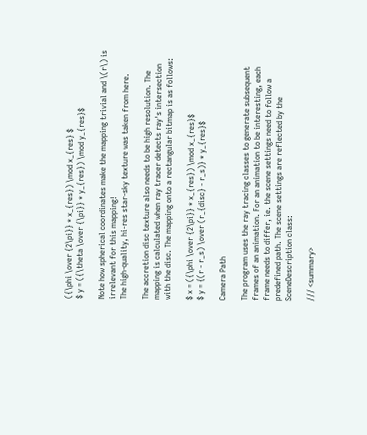({\phi \over {2\pi}} * x_{res}) \mod x_{res} $
$ y = ({\theta \over {\pi}} * y_{res}) \mod y_{res}$

Note how spherical coordinates make the mapping trivial and \(r\) is irrelevant for this mapping!
The high-quality, hi-res star-sky texture was taken from here.

The accretion disc texture also needs to be high resolution. The mapping is calculated when ray tracer detects ray's intersection with the disc. The mapping onto a rectangular bitmap is as follows:

$ x = ({\phi \over {2\pi}} * x_{res}) \mod x_{res}$
$ y = {(r - r_s) \over (r_{disc} - r_s)} * y_{res}$

Camera Path

The program uses the ray tracing classes to generate subsequent frames of an animation. For an animation to be interesting, each frame needs to differ, ie. the scene settings need to follow a predefined path. The scene settings are reflected by the SceneDescription class:

/// <summary>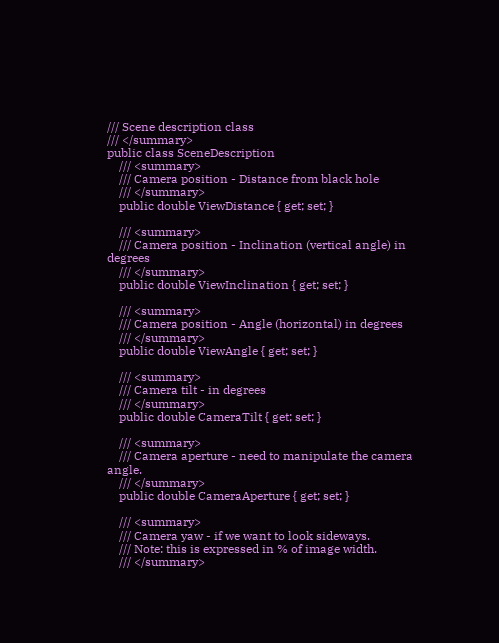/// Scene description class
/// </summary>
public class SceneDescription
    /// <summary>
    /// Camera position - Distance from black hole
    /// </summary>
    public double ViewDistance { get; set; }

    /// <summary>
    /// Camera position - Inclination (vertical angle) in degrees
    /// </summary>
    public double ViewInclination { get; set; }

    /// <summary>
    /// Camera position - Angle (horizontal) in degrees
    /// </summary>
    public double ViewAngle { get; set; }

    /// <summary>
    /// Camera tilt - in degrees
    /// </summary>
    public double CameraTilt { get; set; }

    /// <summary>
    /// Camera aperture - need to manipulate the camera angle.
    /// </summary>
    public double CameraAperture { get; set; }

    /// <summary>
    /// Camera yaw - if we want to look sideways.
    /// Note: this is expressed in % of image width.
    /// </summary>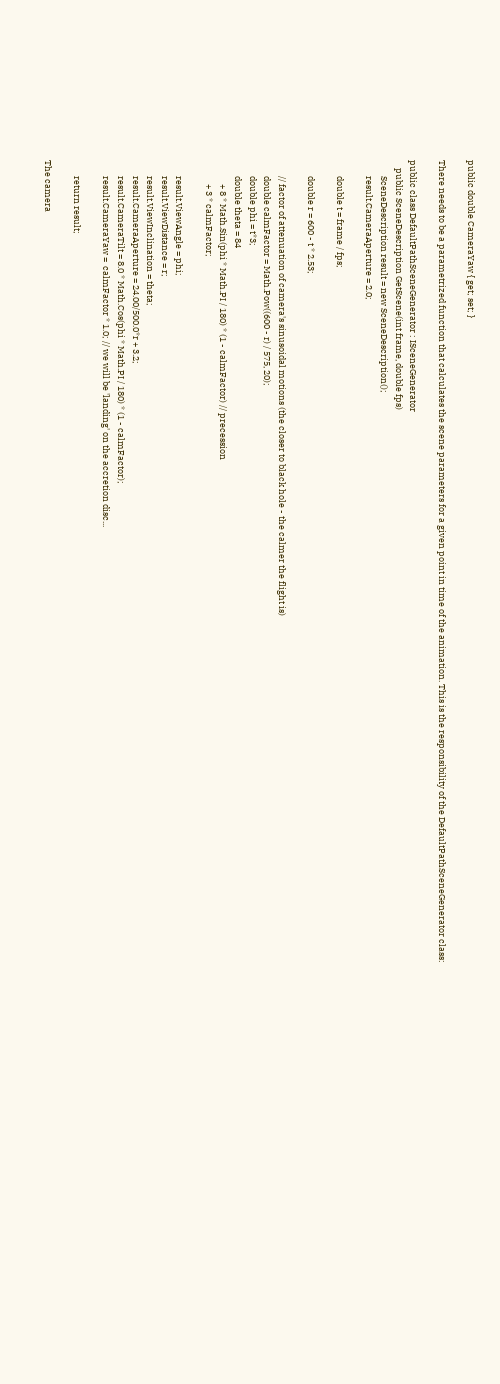public double CameraYaw { get; set; }

There needs to be a parametrized function that calculates the scene parameters for a given point in time of the animation. This is the responsibility of the DefaultPathSceneGenerator class:

public class DefaultPathSceneGenerator : ISceneGenerator
    public SceneDescription GetScene(int frame, double fps)
        SceneDescription result = new SceneDescription();
        result.CameraAperture = 2.0;

        double t = frame / fps;

        double r = 600 - t * 2.53;

        // factor of attenuation of camera's sinusoidal motions (the closer to black hole - the calmer the flight is)
        double calmFactor = Math.Pow((600 - r) / 575, 20);
        double phi = t*3;
        double theta = 84
            + 8 * Math.Sin(phi * Math.PI / 180) * (1 - calmFactor) // precession
            + 3 * calmFactor;

        result.ViewAngle = phi;
        result.ViewDistance = r;
        result.ViewInclination = theta;
        result.CameraAperture = 24.00/500.0*r + 3.2;
        result.CameraTilt = 8.0 * Math.Cos(phi * Math.PI / 180) * (1 - calmFactor);
        result.CameraYaw =  calmFactor * 1.0; // we will be 'landing' on the accretion disc...

        return result;

The camera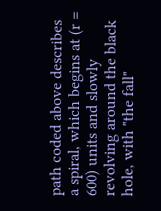path coded above describes a spiral, which begins at (r = 600) units and slowly revolving around the black hole, with "the fall"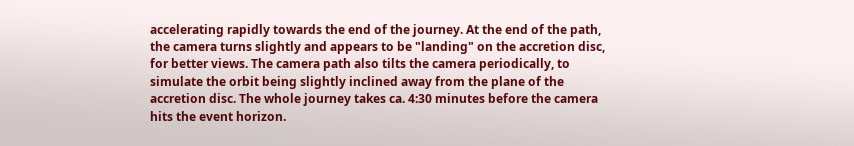accelerating rapidly towards the end of the journey. At the end of the path, the camera turns slightly and appears to be "landing" on the accretion disc, for better views. The camera path also tilts the camera periodically, to simulate the orbit being slightly inclined away from the plane of the accretion disc. The whole journey takes ca. 4:30 minutes before the camera hits the event horizon.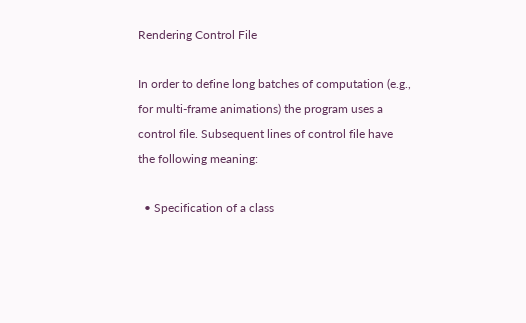Rendering Control File

In order to define long batches of computation (e.g., for multi-frame animations) the program uses a control file. Subsequent lines of control file have the following meaning:

  • Specification of a class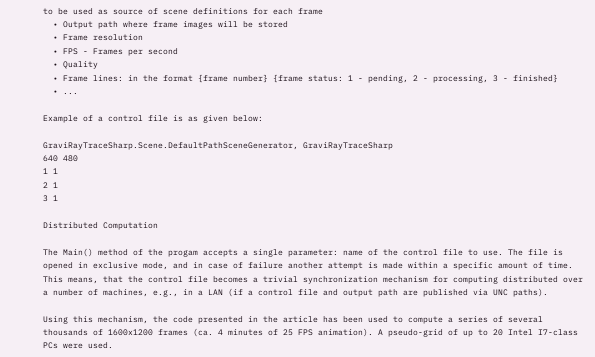to be used as source of scene definitions for each frame
  • Output path where frame images will be stored
  • Frame resolution
  • FPS - Frames per second
  • Quality
  • Frame lines: in the format {frame number} {frame status: 1 - pending, 2 - processing, 3 - finished}
  • ...

Example of a control file is as given below:

GraviRayTraceSharp.Scene.DefaultPathSceneGenerator, GraviRayTraceSharp
640 480
1 1
2 1
3 1

Distributed Computation

The Main() method of the progam accepts a single parameter: name of the control file to use. The file is opened in exclusive mode, and in case of failure another attempt is made within a specific amount of time. This means, that the control file becomes a trivial synchronization mechanism for computing distributed over a number of machines, e.g., in a LAN (if a control file and output path are published via UNC paths).

Using this mechanism, the code presented in the article has been used to compute a series of several thousands of 1600x1200 frames (ca. 4 minutes of 25 FPS animation). A pseudo-grid of up to 20 Intel I7-class PCs were used.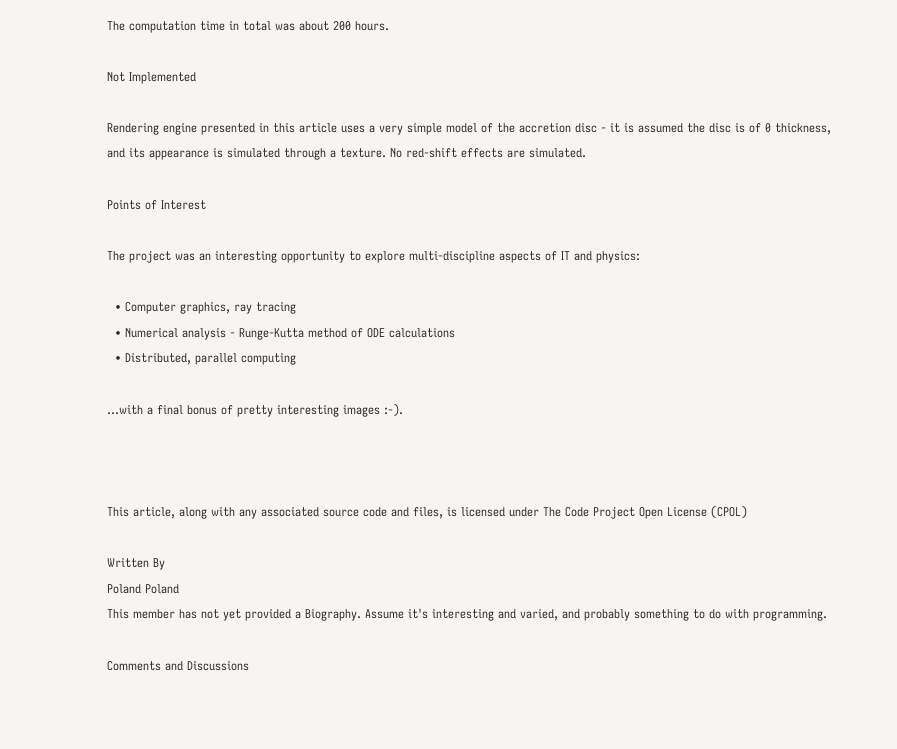The computation time in total was about 200 hours.

Not Implemented

Rendering engine presented in this article uses a very simple model of the accretion disc - it is assumed the disc is of 0 thickness, and its appearance is simulated through a texture. No red-shift effects are simulated.

Points of Interest

The project was an interesting opportunity to explore multi-discipline aspects of IT and physics:

  • Computer graphics, ray tracing
  • Numerical analysis - Runge-Kutta method of ODE calculations
  • Distributed, parallel computing

...with a final bonus of pretty interesting images :-).



This article, along with any associated source code and files, is licensed under The Code Project Open License (CPOL)

Written By
Poland Poland
This member has not yet provided a Biography. Assume it's interesting and varied, and probably something to do with programming.

Comments and Discussions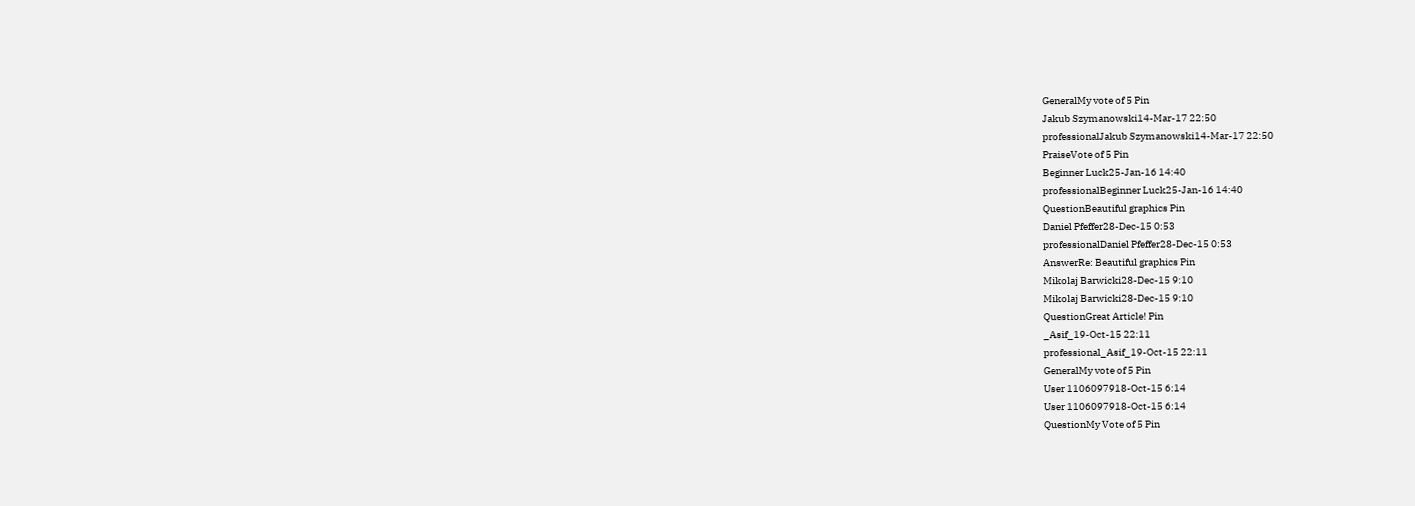GeneralMy vote of 5 Pin
Jakub Szymanowski14-Mar-17 22:50
professionalJakub Szymanowski14-Mar-17 22:50
PraiseVote of 5 Pin
Beginner Luck25-Jan-16 14:40
professionalBeginner Luck25-Jan-16 14:40
QuestionBeautiful graphics Pin
Daniel Pfeffer28-Dec-15 0:53
professionalDaniel Pfeffer28-Dec-15 0:53
AnswerRe: Beautiful graphics Pin
Mikolaj Barwicki28-Dec-15 9:10
Mikolaj Barwicki28-Dec-15 9:10
QuestionGreat Article! Pin
_Asif_19-Oct-15 22:11
professional_Asif_19-Oct-15 22:11
GeneralMy vote of 5 Pin
User 1106097918-Oct-15 6:14
User 1106097918-Oct-15 6:14
QuestionMy Vote of 5 Pin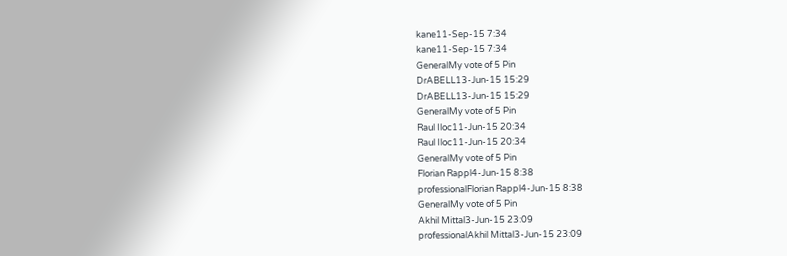kane11-Sep-15 7:34
kane11-Sep-15 7:34
GeneralMy vote of 5 Pin
DrABELL13-Jun-15 15:29
DrABELL13-Jun-15 15:29
GeneralMy vote of 5 Pin
Raul Iloc11-Jun-15 20:34
Raul Iloc11-Jun-15 20:34
GeneralMy vote of 5 Pin
Florian Rappl4-Jun-15 8:38
professionalFlorian Rappl4-Jun-15 8:38
GeneralMy vote of 5 Pin
Akhil Mittal3-Jun-15 23:09
professionalAkhil Mittal3-Jun-15 23:09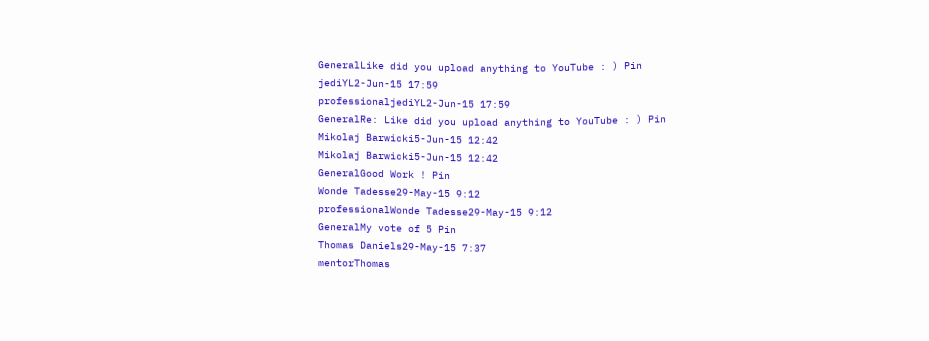GeneralLike did you upload anything to YouTube : ) Pin
jediYL2-Jun-15 17:59
professionaljediYL2-Jun-15 17:59
GeneralRe: Like did you upload anything to YouTube : ) Pin
Mikolaj Barwicki5-Jun-15 12:42
Mikolaj Barwicki5-Jun-15 12:42
GeneralGood Work ! Pin
Wonde Tadesse29-May-15 9:12
professionalWonde Tadesse29-May-15 9:12
GeneralMy vote of 5 Pin
Thomas Daniels29-May-15 7:37
mentorThomas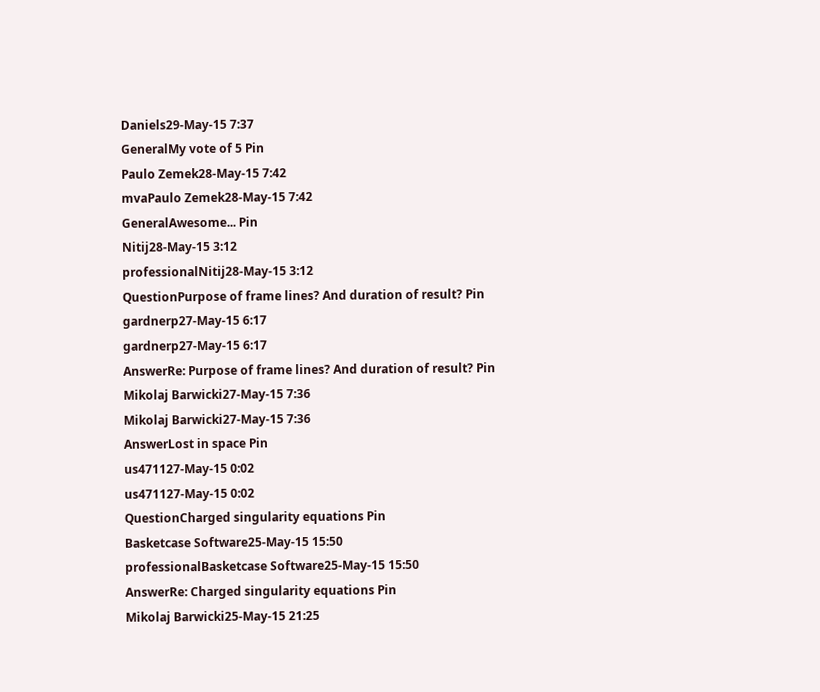Daniels29-May-15 7:37
GeneralMy vote of 5 Pin
Paulo Zemek28-May-15 7:42
mvaPaulo Zemek28-May-15 7:42
GeneralAwesome... Pin
Nitij28-May-15 3:12
professionalNitij28-May-15 3:12
QuestionPurpose of frame lines? And duration of result? Pin
gardnerp27-May-15 6:17
gardnerp27-May-15 6:17
AnswerRe: Purpose of frame lines? And duration of result? Pin
Mikolaj Barwicki27-May-15 7:36
Mikolaj Barwicki27-May-15 7:36
AnswerLost in space Pin
us471127-May-15 0:02
us471127-May-15 0:02
QuestionCharged singularity equations Pin
Basketcase Software25-May-15 15:50
professionalBasketcase Software25-May-15 15:50
AnswerRe: Charged singularity equations Pin
Mikolaj Barwicki25-May-15 21:25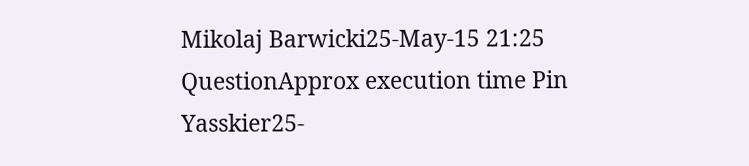Mikolaj Barwicki25-May-15 21:25
QuestionApprox execution time Pin
Yasskier25-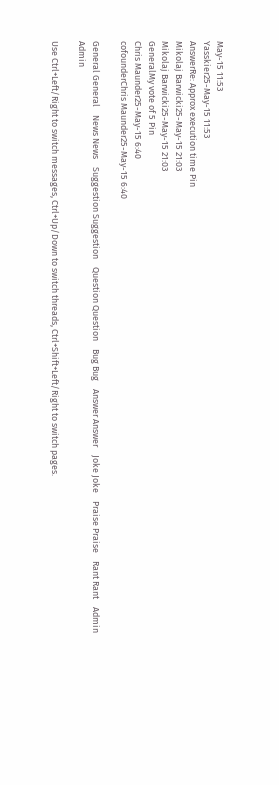May-15 11:53
Yasskier25-May-15 11:53
AnswerRe: Approx execution time Pin
Mikolaj Barwicki25-May-15 21:03
Mikolaj Barwicki25-May-15 21:03
GeneralMy vote of 5 Pin
Chris Maunder25-May-15 6:40
cofounderChris Maunder25-May-15 6:40

General General    News News    Suggestion Suggestion    Question Question    Bug Bug    Answer Answer    Joke Joke    Praise Praise    Rant Rant    Admin Admin

Use Ctrl+Left/Right to switch messages, Ctrl+Up/Down to switch threads, Ctrl+Shift+Left/Right to switch pages.